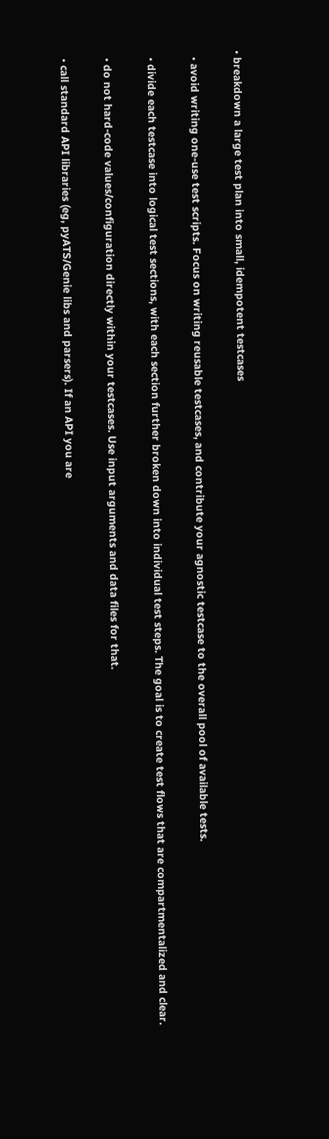• breakdown a large test plan into small, idempotent testcases

  • avoid writing one-use test scripts. Focus on writing reusable testcases, and contribute your agnostic testcase to the overall pool of available tests.

  • divide each testcase into logical test sections, with each section further broken down into individual test steps. The goal is to create test flows that are compartmentalized and clear.

  • do not hard-code values/configuration directly within your testcases. Use input arguments and data files for that.

  • call standard API libraries (eg, pyATS/Genie libs and parsers). If an API you are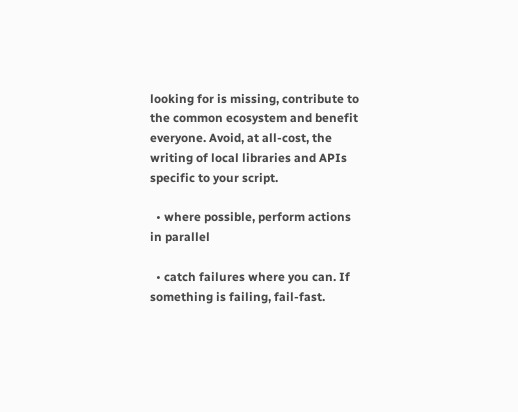looking for is missing, contribute to the common ecosystem and benefit everyone. Avoid, at all-cost, the writing of local libraries and APIs specific to your script.

  • where possible, perform actions in parallel

  • catch failures where you can. If something is failing, fail-fast.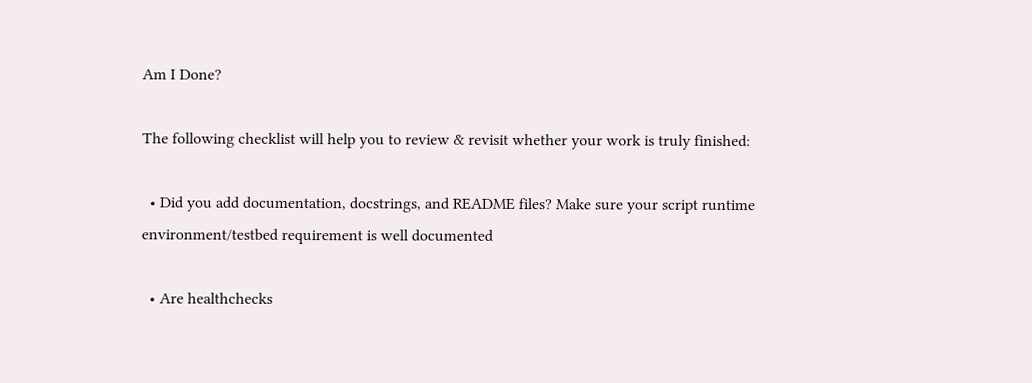Am I Done?

The following checklist will help you to review & revisit whether your work is truly finished:

  • Did you add documentation, docstrings, and README files? Make sure your script runtime environment/testbed requirement is well documented

  • Are healthchecks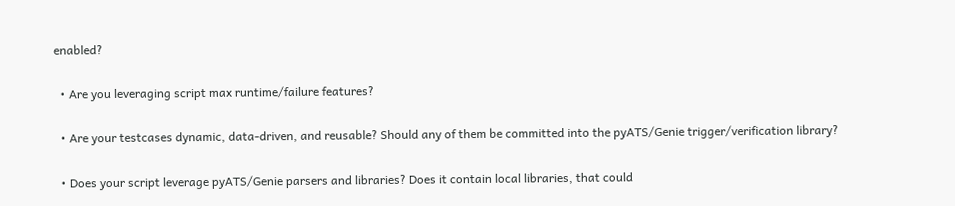enabled?

  • Are you leveraging script max runtime/failure features?

  • Are your testcases dynamic, data-driven, and reusable? Should any of them be committed into the pyATS/Genie trigger/verification library?

  • Does your script leverage pyATS/Genie parsers and libraries? Does it contain local libraries, that could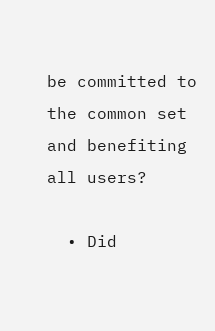be committed to the common set and benefiting all users?

  • Did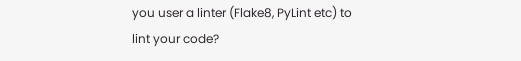you user a linter (Flake8, PyLint etc) to lint your code?